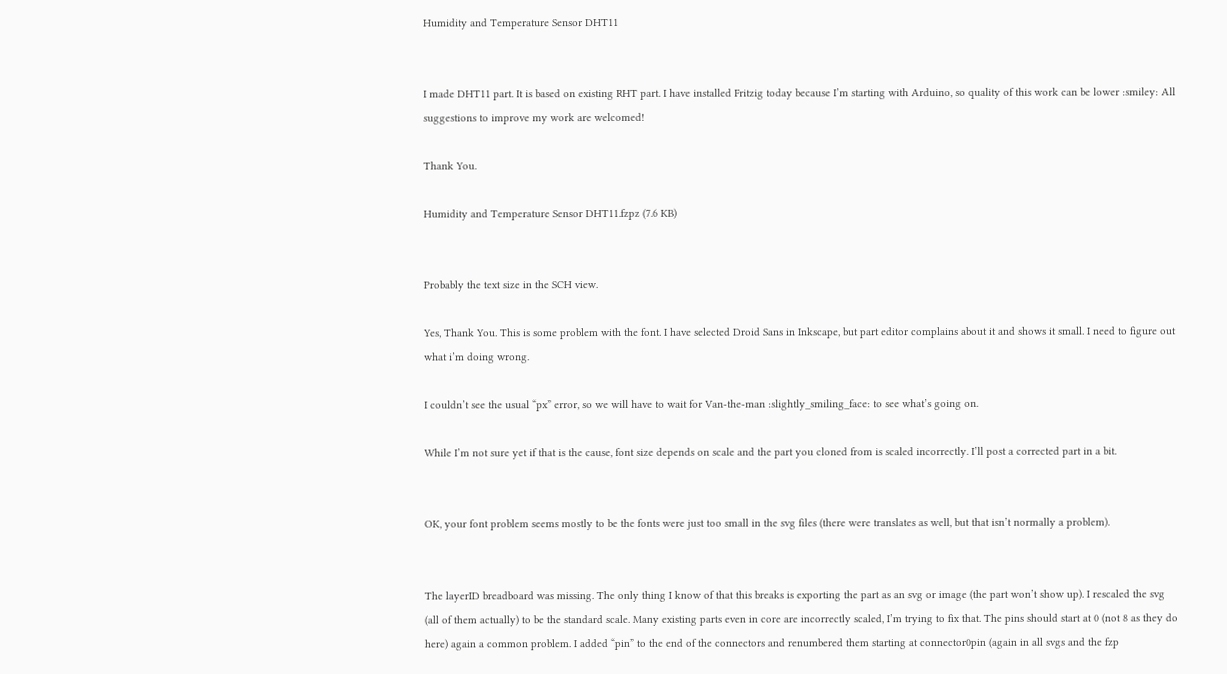Humidity and Temperature Sensor DHT11


I made DHT11 part. It is based on existing RHT part. I have installed Fritzig today because I’m starting with Arduino, so quality of this work can be lower :smiley: All suggestions to improve my work are welcomed!

Thank You.

Humidity and Temperature Sensor DHT11.fzpz (7.6 KB)


Probably the text size in the SCH view.

Yes, Thank You. This is some problem with the font. I have selected Droid Sans in Inkscape, but part editor complains about it and shows it small. I need to figure out what i’m doing wrong.

I couldn’t see the usual “px” error, so we will have to wait for Van-the-man :slightly_smiling_face: to see what’s going on.

While I’m not sure yet if that is the cause, font size depends on scale and the part you cloned from is scaled incorrectly. I’ll post a corrected part in a bit.


OK, your font problem seems mostly to be the fonts were just too small in the svg files (there were translates as well, but that isn’t normally a problem).


The layerID breadboard was missing. The only thing I know of that this breaks is exporting the part as an svg or image (the part won’t show up). I rescaled the svg (all of them actually) to be the standard scale. Many existing parts even in core are incorrectly scaled, I’m trying to fix that. The pins should start at 0 (not 8 as they do here) again a common problem. I added “pin” to the end of the connectors and renumbered them starting at connector0pin (again in all svgs and the fzp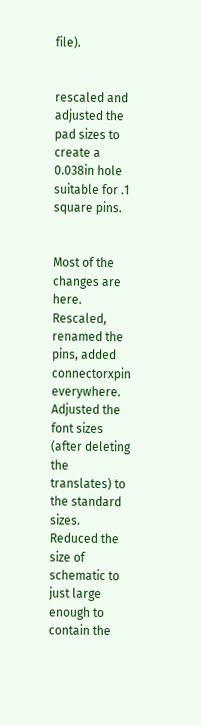file).


rescaled and adjusted the pad sizes to create a 0.038in hole suitable for .1 square pins.


Most of the changes are here. Rescaled, renamed the pins, added connectorxpin everywhere. Adjusted the font sizes (after deleting the translates) to the standard sizes. Reduced the size of schematic to just large enough to contain the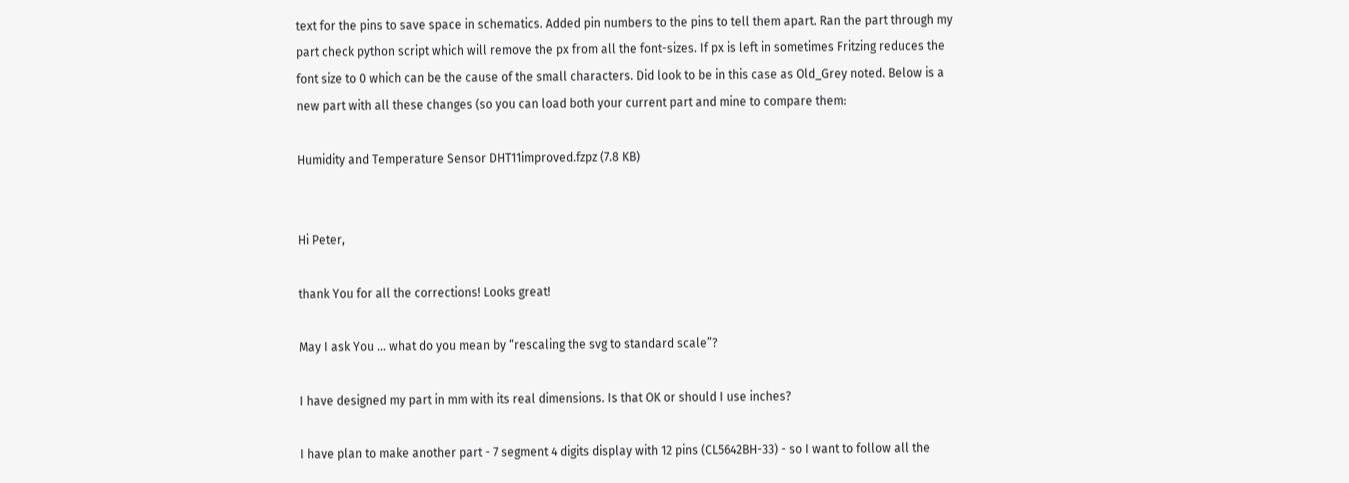text for the pins to save space in schematics. Added pin numbers to the pins to tell them apart. Ran the part through my part check python script which will remove the px from all the font-sizes. If px is left in sometimes Fritzing reduces the font size to 0 which can be the cause of the small characters. Did look to be in this case as Old_Grey noted. Below is a new part with all these changes (so you can load both your current part and mine to compare them:

Humidity and Temperature Sensor DHT11improved.fzpz (7.8 KB)


Hi Peter,

thank You for all the corrections! Looks great!

May I ask You … what do you mean by “rescaling the svg to standard scale”?

I have designed my part in mm with its real dimensions. Is that OK or should I use inches?

I have plan to make another part - 7 segment 4 digits display with 12 pins (CL5642BH-33) - so I want to follow all the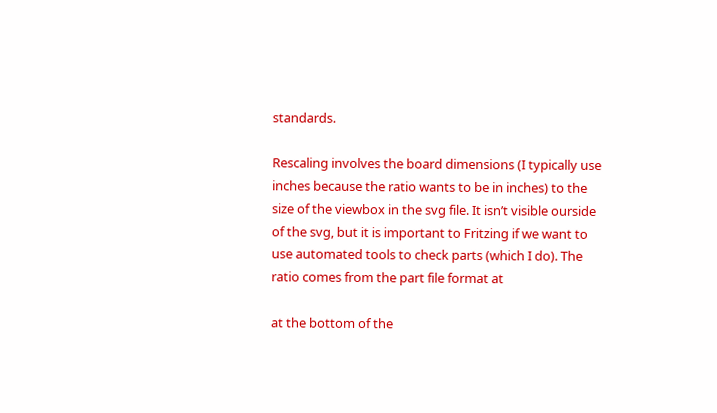standards.

Rescaling involves the board dimensions (I typically use inches because the ratio wants to be in inches) to the size of the viewbox in the svg file. It isn’t visible ourside of the svg, but it is important to Fritzing if we want to use automated tools to check parts (which I do). The ratio comes from the part file format at

at the bottom of the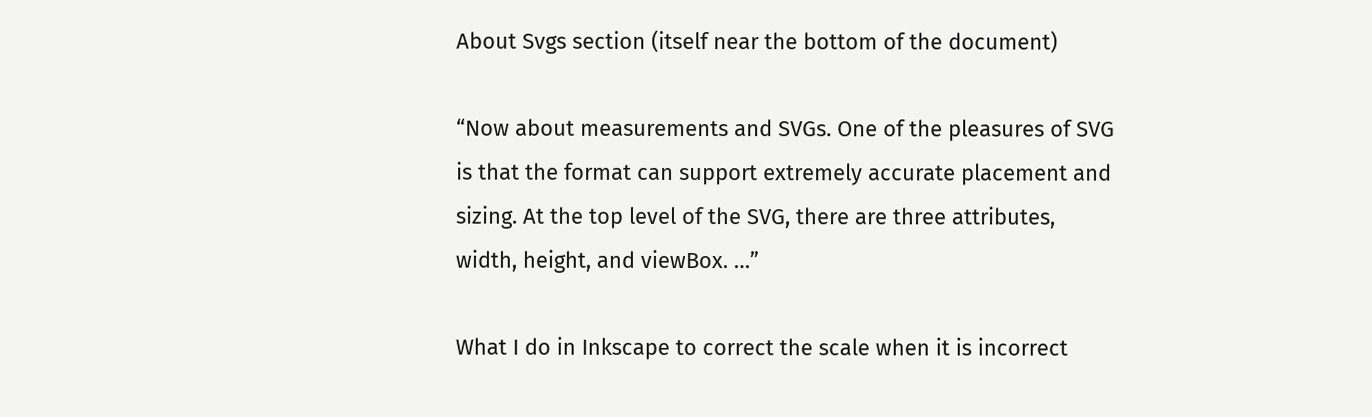About Svgs section (itself near the bottom of the document)

“Now about measurements and SVGs. One of the pleasures of SVG is that the format can support extremely accurate placement and sizing. At the top level of the SVG, there are three attributes, width, height, and viewBox. …”

What I do in Inkscape to correct the scale when it is incorrect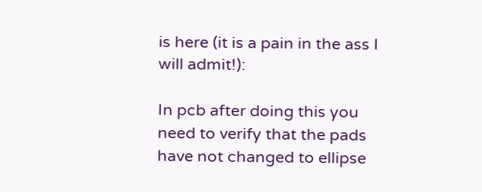is here (it is a pain in the ass I will admit!):

In pcb after doing this you need to verify that the pads have not changed to ellipse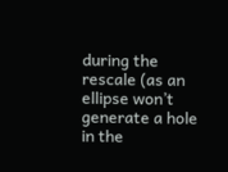during the rescale (as an ellipse won’t generate a hole in the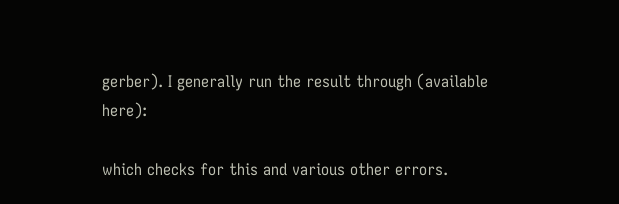gerber). I generally run the result through (available here):

which checks for this and various other errors.